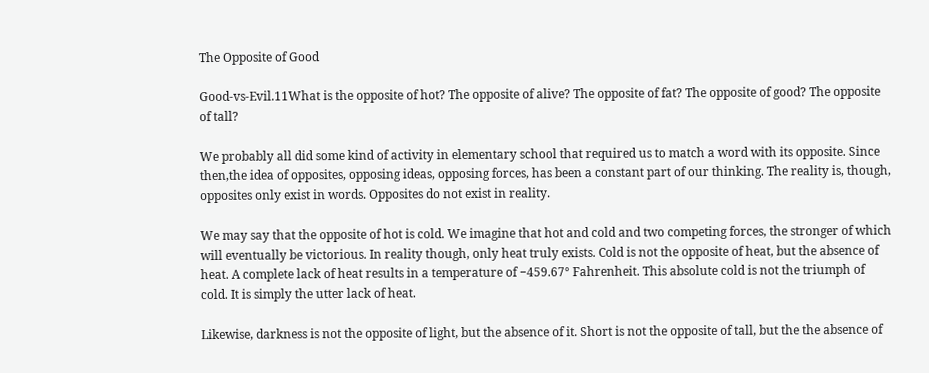The Opposite of Good

Good-vs-Evil.11What is the opposite of hot? The opposite of alive? The opposite of fat? The opposite of good? The opposite of tall?

We probably all did some kind of activity in elementary school that required us to match a word with its opposite. Since then,the idea of opposites, opposing ideas, opposing forces, has been a constant part of our thinking. The reality is, though, opposites only exist in words. Opposites do not exist in reality.

We may say that the opposite of hot is cold. We imagine that hot and cold and two competing forces, the stronger of which will eventually be victorious. In reality though, only heat truly exists. Cold is not the opposite of heat, but the absence of heat. A complete lack of heat results in a temperature of −459.67° Fahrenheit. This absolute cold is not the triumph of cold. It is simply the utter lack of heat.

Likewise, darkness is not the opposite of light, but the absence of it. Short is not the opposite of tall, but the the absence of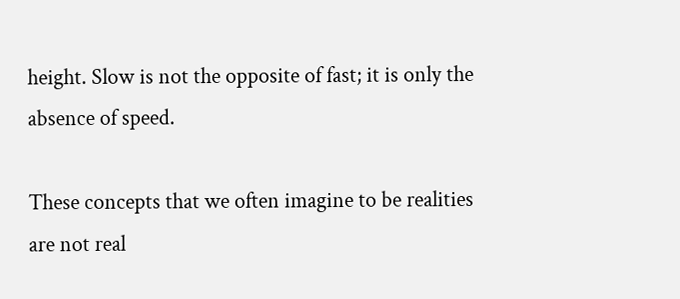height. Slow is not the opposite of fast; it is only the absence of speed.

These concepts that we often imagine to be realities are not real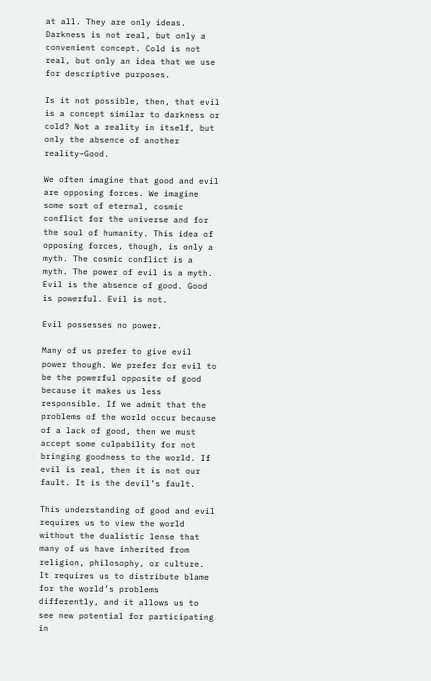at all. They are only ideas. Darkness is not real, but only a convenient concept. Cold is not real, but only an idea that we use for descriptive purposes.

Is it not possible, then, that evil is a concept similar to darkness or cold? Not a reality in itself, but only the absence of another reality–Good.

We often imagine that good and evil are opposing forces. We imagine some sort of eternal, cosmic conflict for the universe and for the soul of humanity. This idea of opposing forces, though, is only a myth. The cosmic conflict is a myth. The power of evil is a myth. Evil is the absence of good. Good is powerful. Evil is not.

Evil possesses no power.

Many of us prefer to give evil power though. We prefer for evil to be the powerful opposite of good because it makes us less responsible. If we admit that the problems of the world occur because of a lack of good, then we must accept some culpability for not bringing goodness to the world. If evil is real, then it is not our fault. It is the devil’s fault.

This understanding of good and evil requires us to view the world without the dualistic lense that many of us have inherited from religion, philosophy, or culture. It requires us to distribute blame for the world’s problems differently, and it allows us to see new potential for participating in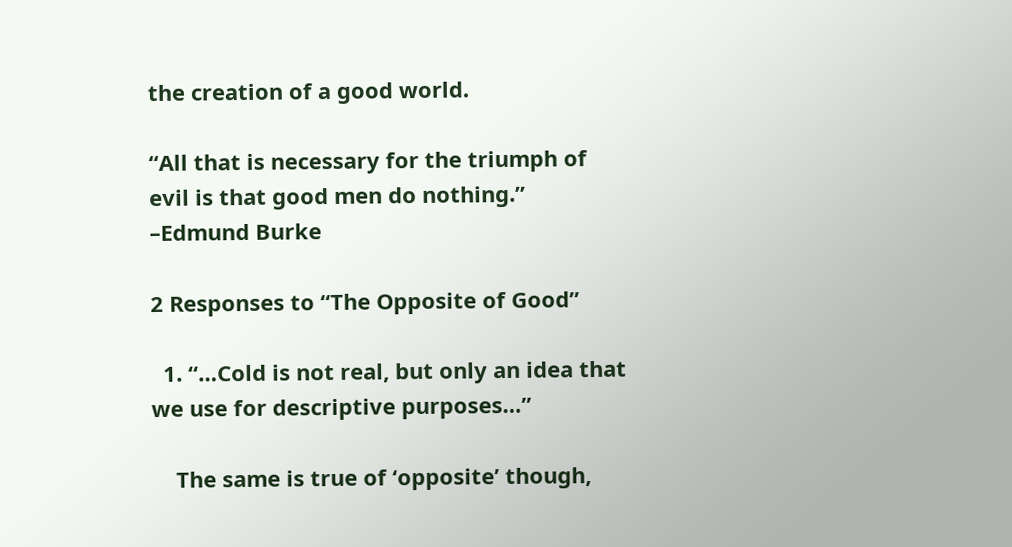the creation of a good world.

“All that is necessary for the triumph of evil is that good men do nothing.”   –Edmund Burke

2 Responses to “The Opposite of Good”

  1. “…Cold is not real, but only an idea that we use for descriptive purposes…”

    The same is true of ‘opposite’ though,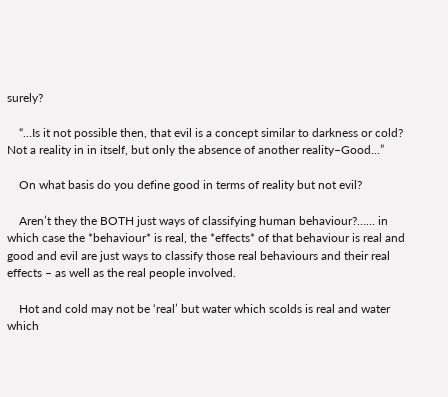surely?

    “…Is it not possible then, that evil is a concept similar to darkness or cold? Not a reality in in itself, but only the absence of another reality–Good…”

    On what basis do you define good in terms of reality but not evil?

    Aren’t they the BOTH just ways of classifying human behaviour?…… in which case the *behaviour* is real, the *effects* of that behaviour is real and good and evil are just ways to classify those real behaviours and their real effects – as well as the real people involved.

    Hot and cold may not be ‘real’ but water which scolds is real and water which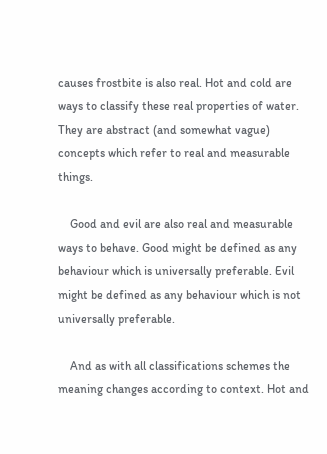causes frostbite is also real. Hot and cold are ways to classify these real properties of water. They are abstract (and somewhat vague) concepts which refer to real and measurable things.

    Good and evil are also real and measurable ways to behave. Good might be defined as any behaviour which is universally preferable. Evil might be defined as any behaviour which is not universally preferable.

    And as with all classifications schemes the meaning changes according to context. Hot and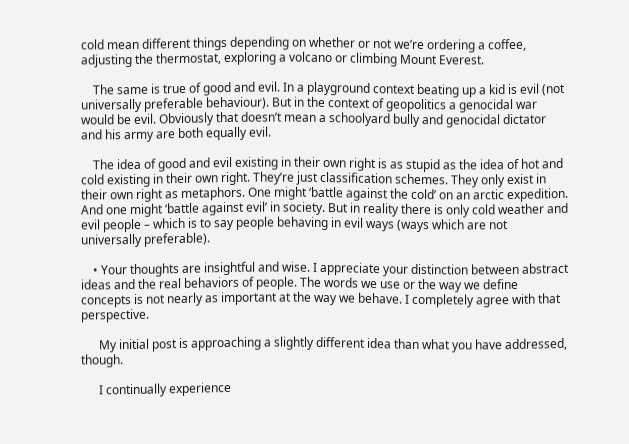cold mean different things depending on whether or not we’re ordering a coffee, adjusting the thermostat, exploring a volcano or climbing Mount Everest.

    The same is true of good and evil. In a playground context beating up a kid is evil (not universally preferable behaviour). But in the context of geopolitics a genocidal war would be evil. Obviously that doesn’t mean a schoolyard bully and genocidal dictator and his army are both equally evil.

    The idea of good and evil existing in their own right is as stupid as the idea of hot and cold existing in their own right. They’re just classification schemes. They only exist in their own right as metaphors. One might ‘battle against the cold’ on an arctic expedition. And one might ‘battle against evil’ in society. But in reality there is only cold weather and evil people – which is to say people behaving in evil ways (ways which are not universally preferable).

    • Your thoughts are insightful and wise. I appreciate your distinction between abstract ideas and the real behaviors of people. The words we use or the way we define concepts is not nearly as important at the way we behave. I completely agree with that perspective.

      My initial post is approaching a slightly different idea than what you have addressed, though.

      I continually experience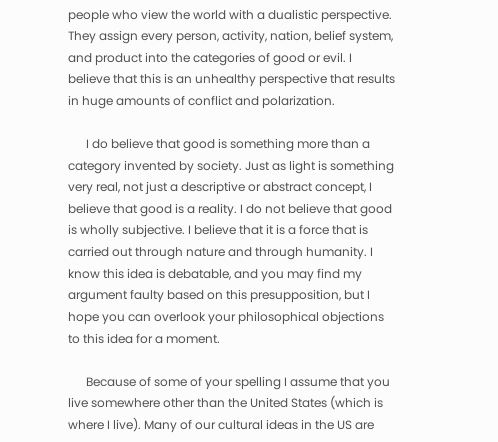people who view the world with a dualistic perspective. They assign every person, activity, nation, belief system, and product into the categories of good or evil. I believe that this is an unhealthy perspective that results in huge amounts of conflict and polarization.

      I do believe that good is something more than a category invented by society. Just as light is something very real, not just a descriptive or abstract concept, I believe that good is a reality. I do not believe that good is wholly subjective. I believe that it is a force that is carried out through nature and through humanity. I know this idea is debatable, and you may find my argument faulty based on this presupposition, but I hope you can overlook your philosophical objections to this idea for a moment.

      Because of some of your spelling I assume that you live somewhere other than the United States (which is where I live). Many of our cultural ideas in the US are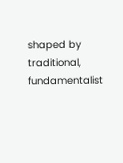shaped by traditional, fundamentalist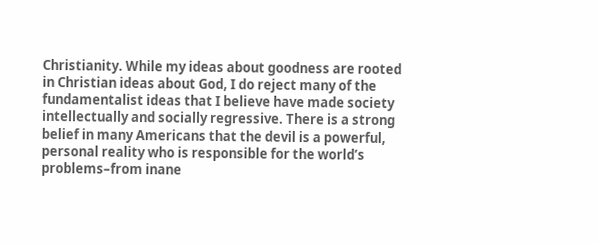Christianity. While my ideas about goodness are rooted in Christian ideas about God, I do reject many of the fundamentalist ideas that I believe have made society intellectually and socially regressive. There is a strong belief in many Americans that the devil is a powerful, personal reality who is responsible for the world’s problems–from inane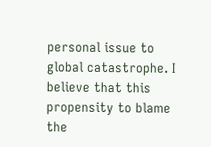personal issue to global catastrophe. I believe that this propensity to blame the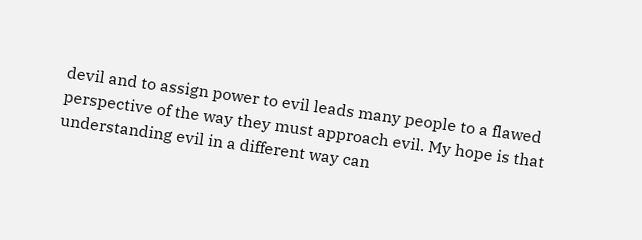devil and to assign power to evil leads many people to a flawed perspective of the way they must approach evil. My hope is that understanding evil in a different way can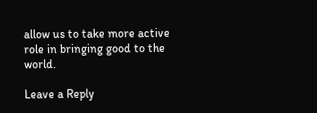allow us to take more active role in bringing good to the world.

Leave a Reply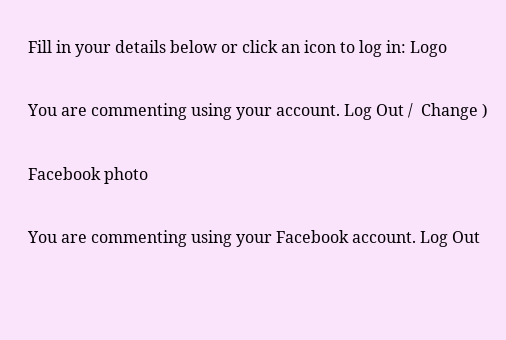Fill in your details below or click an icon to log in: Logo

You are commenting using your account. Log Out /  Change )

Facebook photo

You are commenting using your Facebook account. Log Out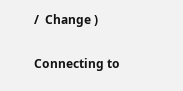/  Change )

Connecting to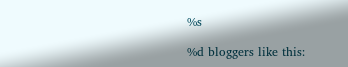%s

%d bloggers like this: